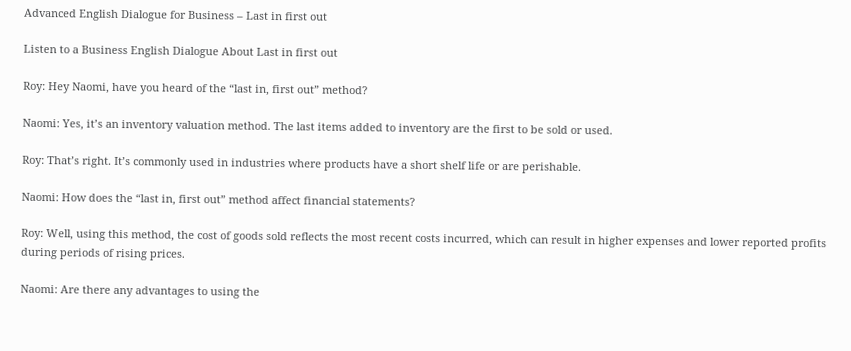Advanced English Dialogue for Business – Last in first out

Listen to a Business English Dialogue About Last in first out

Roy: Hey Naomi, have you heard of the “last in, first out” method?

Naomi: Yes, it’s an inventory valuation method. The last items added to inventory are the first to be sold or used.

Roy: That’s right. It’s commonly used in industries where products have a short shelf life or are perishable.

Naomi: How does the “last in, first out” method affect financial statements?

Roy: Well, using this method, the cost of goods sold reflects the most recent costs incurred, which can result in higher expenses and lower reported profits during periods of rising prices.

Naomi: Are there any advantages to using the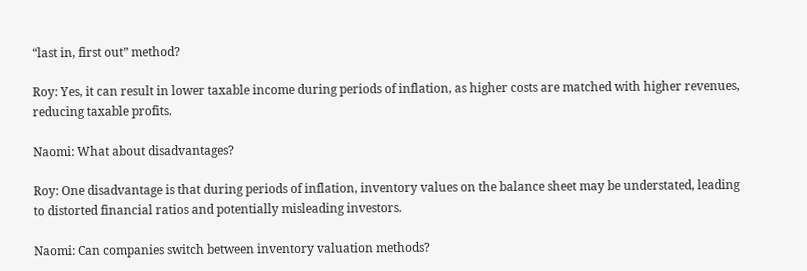“last in, first out” method?

Roy: Yes, it can result in lower taxable income during periods of inflation, as higher costs are matched with higher revenues, reducing taxable profits.

Naomi: What about disadvantages?

Roy: One disadvantage is that during periods of inflation, inventory values on the balance sheet may be understated, leading to distorted financial ratios and potentially misleading investors.

Naomi: Can companies switch between inventory valuation methods?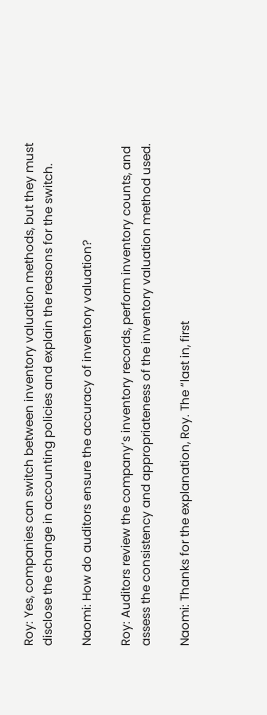Roy: Yes, companies can switch between inventory valuation methods, but they must disclose the change in accounting policies and explain the reasons for the switch.

Naomi: How do auditors ensure the accuracy of inventory valuation?

Roy: Auditors review the company’s inventory records, perform inventory counts, and assess the consistency and appropriateness of the inventory valuation method used.

Naomi: Thanks for the explanation, Roy. The “last in, first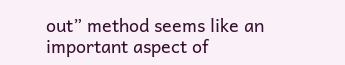out” method seems like an important aspect of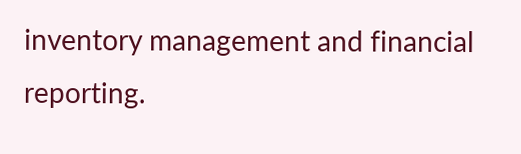inventory management and financial reporting.